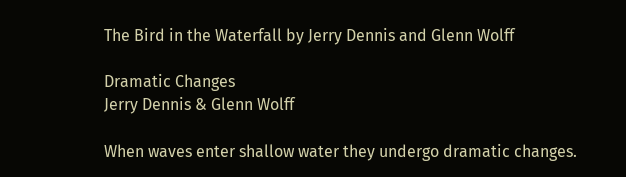The Bird in the Waterfall by Jerry Dennis and Glenn Wolff

Dramatic Changes
Jerry Dennis & Glenn Wolff

When waves enter shallow water they undergo dramatic changes.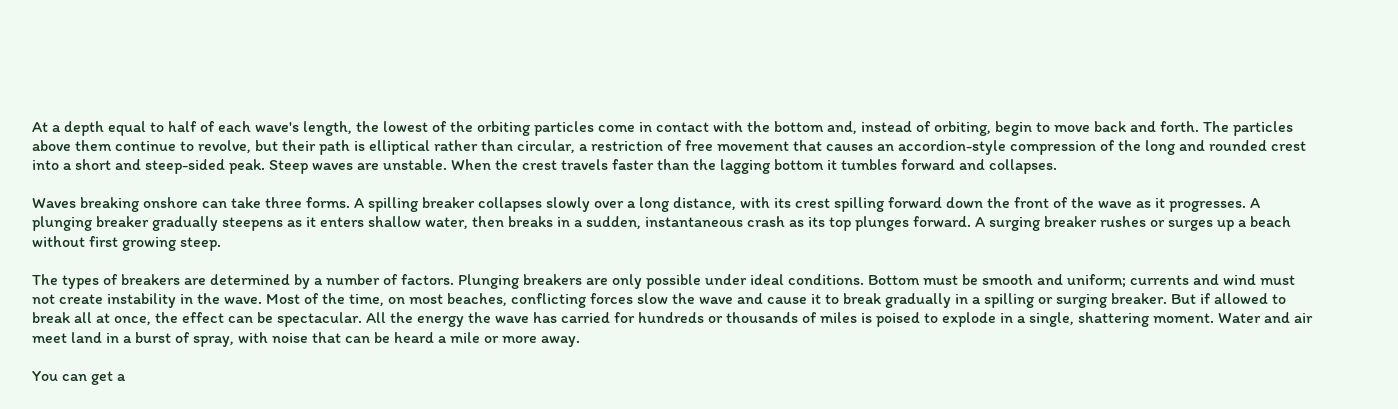At a depth equal to half of each wave's length, the lowest of the orbiting particles come in contact with the bottom and, instead of orbiting, begin to move back and forth. The particles above them continue to revolve, but their path is elliptical rather than circular, a restriction of free movement that causes an accordion-style compression of the long and rounded crest into a short and steep-sided peak. Steep waves are unstable. When the crest travels faster than the lagging bottom it tumbles forward and collapses.

Waves breaking onshore can take three forms. A spilling breaker collapses slowly over a long distance, with its crest spilling forward down the front of the wave as it progresses. A plunging breaker gradually steepens as it enters shallow water, then breaks in a sudden, instantaneous crash as its top plunges forward. A surging breaker rushes or surges up a beach without first growing steep.

The types of breakers are determined by a number of factors. Plunging breakers are only possible under ideal conditions. Bottom must be smooth and uniform; currents and wind must not create instability in the wave. Most of the time, on most beaches, conflicting forces slow the wave and cause it to break gradually in a spilling or surging breaker. But if allowed to break all at once, the effect can be spectacular. All the energy the wave has carried for hundreds or thousands of miles is poised to explode in a single, shattering moment. Water and air meet land in a burst of spray, with noise that can be heard a mile or more away.

You can get a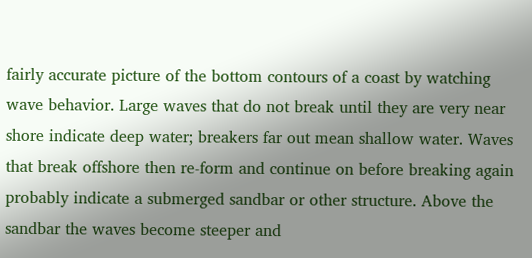fairly accurate picture of the bottom contours of a coast by watching wave behavior. Large waves that do not break until they are very near shore indicate deep water; breakers far out mean shallow water. Waves that break offshore then re-form and continue on before breaking again probably indicate a submerged sandbar or other structure. Above the sandbar the waves become steeper and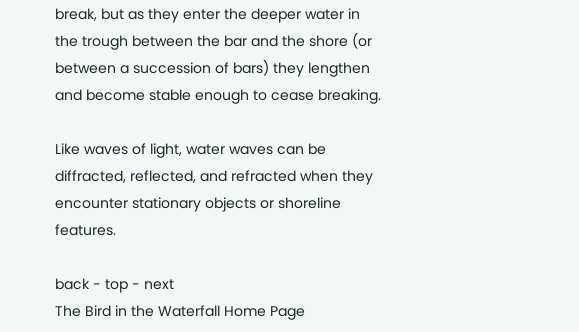break, but as they enter the deeper water in the trough between the bar and the shore (or between a succession of bars) they lengthen and become stable enough to cease breaking.

Like waves of light, water waves can be diffracted, reflected, and refracted when they encounter stationary objects or shoreline features.

back - top - next
The Bird in the Waterfall Home Page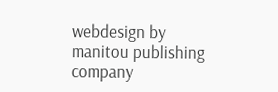webdesign by manitou publishing company